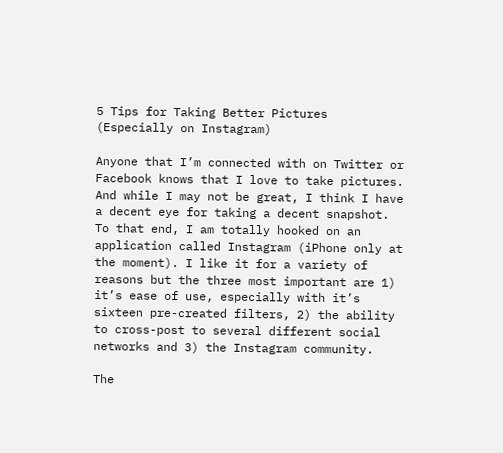5 Tips for Taking Better Pictures (Especially on Instagram)

Anyone that I’m connected with on Twitter or Facebook knows that I love to take pictures. And while I may not be great, I think I have a decent eye for taking a decent snapshot. To that end, I am totally hooked on an application called Instagram (iPhone only at the moment). I like it for a variety of reasons but the three most important are 1) it’s ease of use, especially with it’s sixteen pre-created filters, 2) the ability to cross-post to several different social networks and 3) the Instagram community.

The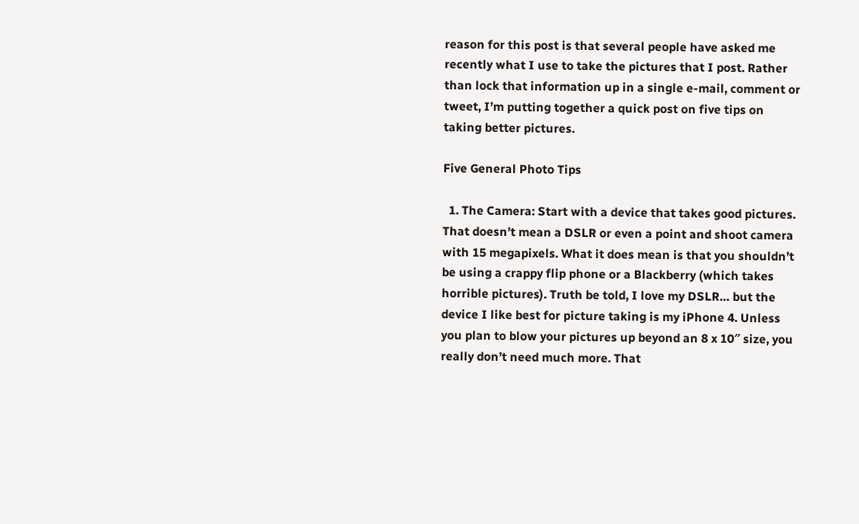reason for this post is that several people have asked me recently what I use to take the pictures that I post. Rather than lock that information up in a single e-mail, comment or tweet, I’m putting together a quick post on five tips on taking better pictures.

Five General Photo Tips

  1. The Camera: Start with a device that takes good pictures. That doesn’t mean a DSLR or even a point and shoot camera with 15 megapixels. What it does mean is that you shouldn’t be using a crappy flip phone or a Blackberry (which takes horrible pictures). Truth be told, I love my DSLR… but the device I like best for picture taking is my iPhone 4. Unless you plan to blow your pictures up beyond an 8 x 10″ size, you really don’t need much more. That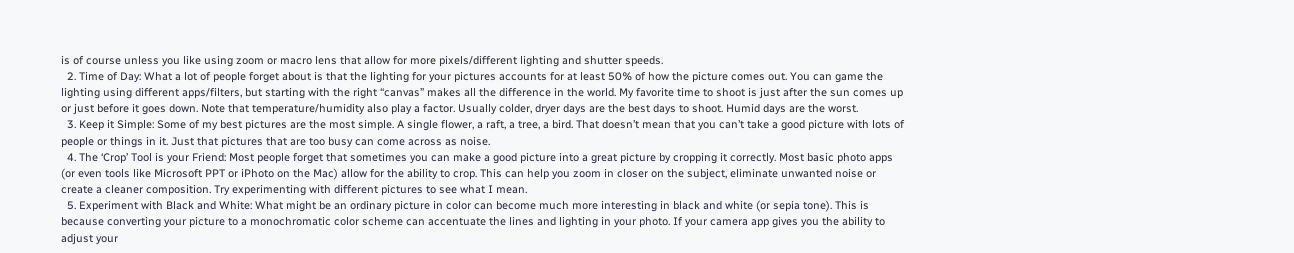is of course unless you like using zoom or macro lens that allow for more pixels/different lighting and shutter speeds.
  2. Time of Day: What a lot of people forget about is that the lighting for your pictures accounts for at least 50% of how the picture comes out. You can game the lighting using different apps/filters, but starting with the right “canvas” makes all the difference in the world. My favorite time to shoot is just after the sun comes up or just before it goes down. Note that temperature/humidity also play a factor. Usually colder, dryer days are the best days to shoot. Humid days are the worst.
  3. Keep it Simple: Some of my best pictures are the most simple. A single flower, a raft, a tree, a bird. That doesn’t mean that you can’t take a good picture with lots of people or things in it. Just that pictures that are too busy can come across as noise.
  4. The ‘Crop’ Tool is your Friend: Most people forget that sometimes you can make a good picture into a great picture by cropping it correctly. Most basic photo apps (or even tools like Microsoft PPT or iPhoto on the Mac) allow for the ability to crop. This can help you zoom in closer on the subject, eliminate unwanted noise or create a cleaner composition. Try experimenting with different pictures to see what I mean.
  5. Experiment with Black and White: What might be an ordinary picture in color can become much more interesting in black and white (or sepia tone). This is because converting your picture to a monochromatic color scheme can accentuate the lines and lighting in your photo. If your camera app gives you the ability to adjust your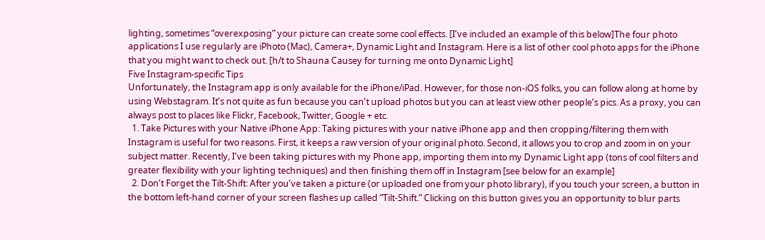lighting, sometimes “overexposing” your picture can create some cool effects. [I’ve included an example of this below]The four photo applications I use regularly are iPhoto (Mac), Camera+, Dynamic Light and Instagram. Here is a list of other cool photo apps for the iPhone that you might want to check out. [h/t to Shauna Causey for turning me onto Dynamic Light]
Five Instagram-specific Tips
Unfortunately, the Instagram app is only available for the iPhone/iPad. However, for those non-iOS folks, you can follow along at home by using Webstagram. It’s not quite as fun because you can’t upload photos but you can at least view other people’s pics. As a proxy, you can always post to places like Flickr, Facebook, Twitter, Google + etc.
  1. Take Pictures with your Native iPhone App: Taking pictures with your native iPhone app and then cropping/filtering them with Instagram is useful for two reasons. First, it keeps a raw version of your original photo. Second, it allows you to crop and zoom in on your subject matter. Recently, I’ve been taking pictures with my Phone app, importing them into my Dynamic Light app (tons of cool filters and greater flexibility with your lighting techniques) and then finishing them off in Instagram [see below for an example]
  2. Don’t Forget the Tilt-Shift: After you’ve taken a picture (or uploaded one from your photo library), if you touch your screen, a button in the bottom left-hand corner of your screen flashes up called “Tilt-Shift.” Clicking on this button gives you an opportunity to blur parts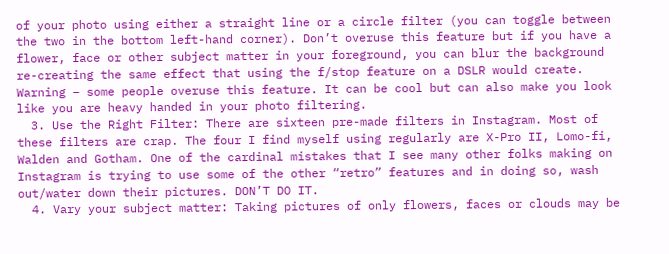of your photo using either a straight line or a circle filter (you can toggle between the two in the bottom left-hand corner). Don’t overuse this feature but if you have a flower, face or other subject matter in your foreground, you can blur the background re-creating the same effect that using the f/stop feature on a DSLR would create. Warning – some people overuse this feature. It can be cool but can also make you look like you are heavy handed in your photo filtering.
  3. Use the Right Filter: There are sixteen pre-made filters in Instagram. Most of these filters are crap. The four I find myself using regularly are X-Pro II, Lomo-fi, Walden and Gotham. One of the cardinal mistakes that I see many other folks making on Instagram is trying to use some of the other “retro” features and in doing so, wash out/water down their pictures. DON’T DO IT.
  4. Vary your subject matter: Taking pictures of only flowers, faces or clouds may be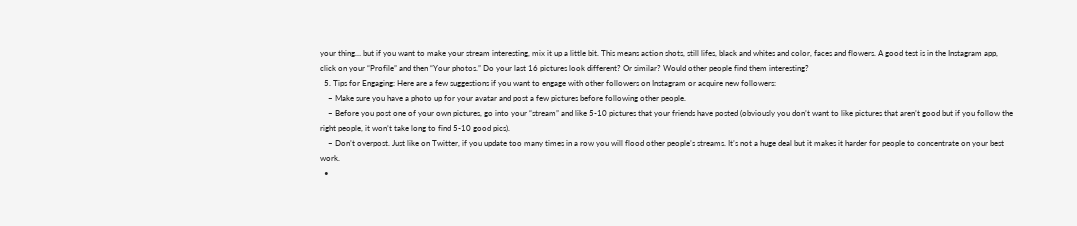your thing… but if you want to make your stream interesting, mix it up a little bit. This means action shots, still lifes, black and whites and color, faces and flowers. A good test is in the Instagram app, click on your “Profile” and then “Your photos.” Do your last 16 pictures look different? Or similar? Would other people find them interesting?
  5. Tips for Engaging: Here are a few suggestions if you want to engage with other followers on Instagram or acquire new followers:
    – Make sure you have a photo up for your avatar and post a few pictures before following other people.
    – Before you post one of your own pictures, go into your “stream” and like 5-10 pictures that your friends have posted (obviously you don’t want to like pictures that aren’t good but if you follow the right people, it won’t take long to find 5-10 good pics).
    – Don’t overpost. Just like on Twitter, if you update too many times in a row you will flood other people’s streams. It’s not a huge deal but it makes it harder for people to concentrate on your best work.
  •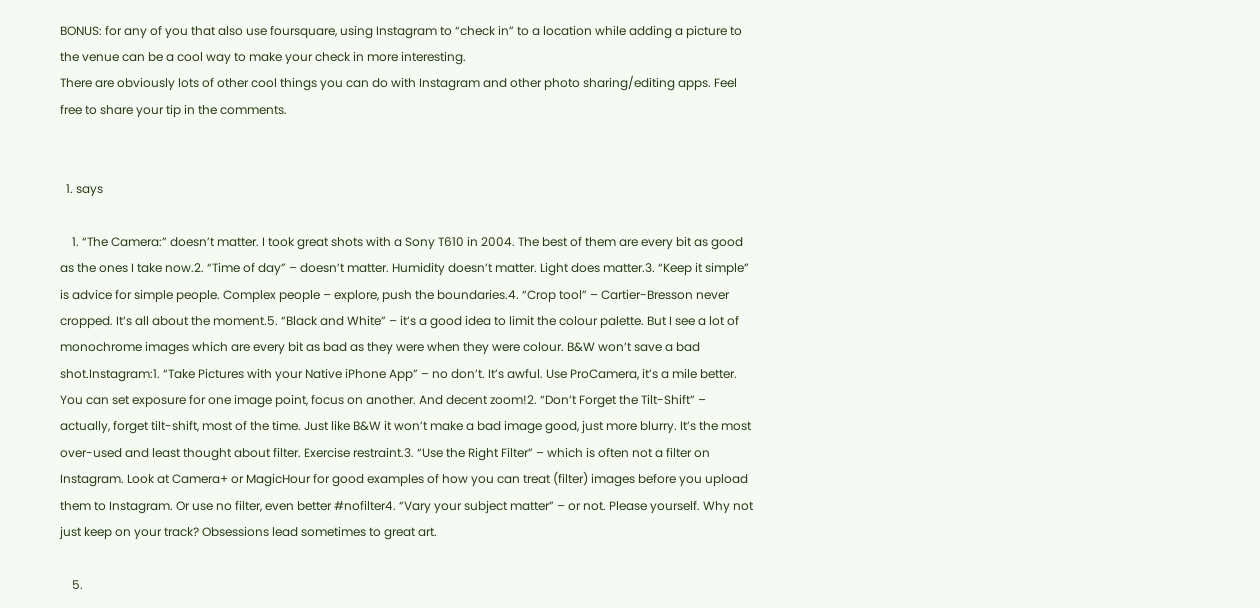BONUS: for any of you that also use foursquare, using Instagram to “check in” to a location while adding a picture to the venue can be a cool way to make your check in more interesting.
There are obviously lots of other cool things you can do with Instagram and other photo sharing/editing apps. Feel free to share your tip in the comments.


  1. says

    1. “The Camera:” doesn’t matter. I took great shots with a Sony T610 in 2004. The best of them are every bit as good as the ones I take now.2. “Time of day” – doesn’t matter. Humidity doesn’t matter. Light does matter.3. “Keep it simple” is advice for simple people. Complex people – explore, push the boundaries.4. “Crop tool” – Cartier-Bresson never cropped. It’s all about the moment.5. “Black and White” – it’s a good idea to limit the colour palette. But I see a lot of monochrome images which are every bit as bad as they were when they were colour. B&W won’t save a bad shot.Instagram:1. “Take Pictures with your Native iPhone App” – no don’t. It’s awful. Use ProCamera, it’s a mile better. You can set exposure for one image point, focus on another. And decent zoom!2. “Don’t Forget the Tilt-Shift” – actually, forget tilt-shift, most of the time. Just like B&W it won’t make a bad image good, just more blurry. It’s the most over-used and least thought about filter. Exercise restraint.3. “Use the Right Filter” – which is often not a filter on Instagram. Look at Camera+ or MagicHour for good examples of how you can treat (filter) images before you upload them to Instagram. Or use no filter, even better #nofilter4. “Vary your subject matter” – or not. Please yourself. Why not just keep on your track? Obsessions lead sometimes to great art.

    5.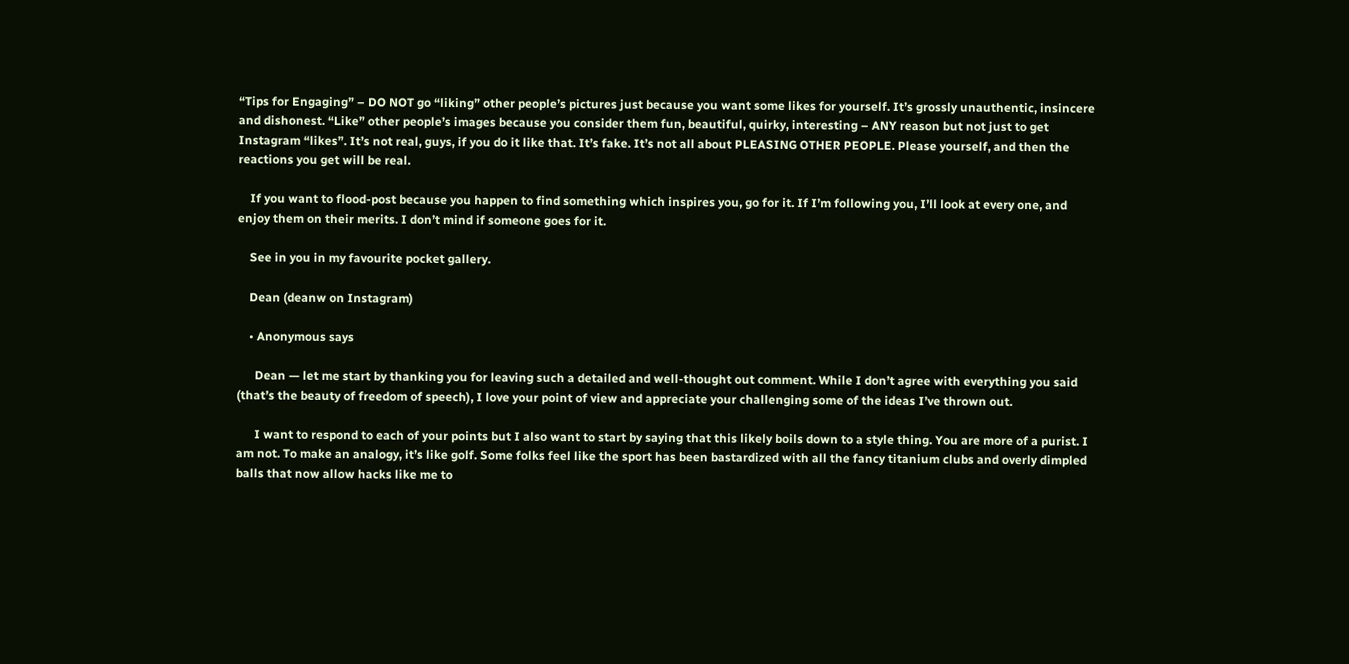“Tips for Engaging” – DO NOT go “liking” other people’s pictures just because you want some likes for yourself. It’s grossly unauthentic, insincere and dishonest. “Like” other people’s images because you consider them fun, beautiful, quirky, interesting – ANY reason but not just to get Instagram “likes”. It’s not real, guys, if you do it like that. It’s fake. It’s not all about PLEASING OTHER PEOPLE. Please yourself, and then the reactions you get will be real.

    If you want to flood-post because you happen to find something which inspires you, go for it. If I’m following you, I’ll look at every one, and enjoy them on their merits. I don’t mind if someone goes for it.

    See in you in my favourite pocket gallery.

    Dean (deanw on Instagram)

    • Anonymous says

      Dean — let me start by thanking you for leaving such a detailed and well-thought out comment. While I don’t agree with everything you said (that’s the beauty of freedom of speech), I love your point of view and appreciate your challenging some of the ideas I’ve thrown out.

      I want to respond to each of your points but I also want to start by saying that this likely boils down to a style thing. You are more of a purist. I am not. To make an analogy, it’s like golf. Some folks feel like the sport has been bastardized with all the fancy titanium clubs and overly dimpled balls that now allow hacks like me to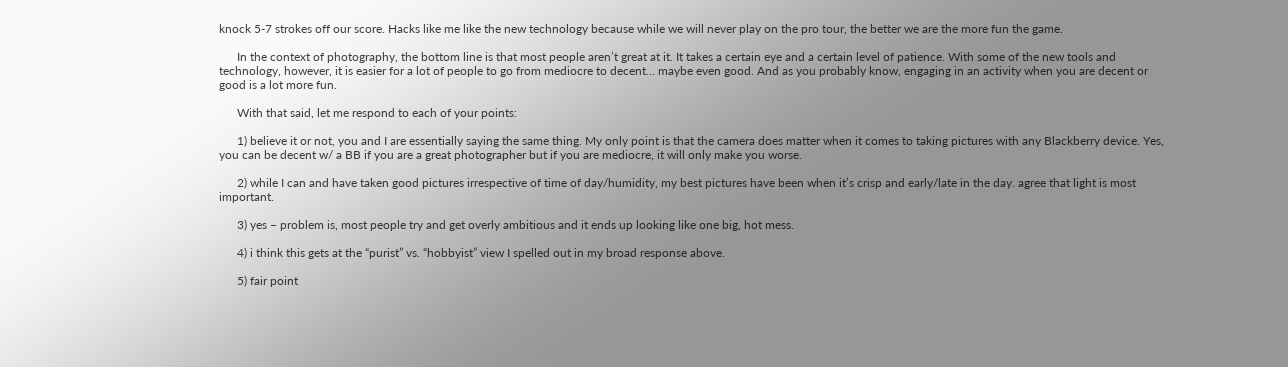knock 5-7 strokes off our score. Hacks like me like the new technology because while we will never play on the pro tour, the better we are the more fun the game.

      In the context of photography, the bottom line is that most people aren’t great at it. It takes a certain eye and a certain level of patience. With some of the new tools and technology, however, it is easier for a lot of people to go from mediocre to decent… maybe even good. And as you probably know, engaging in an activity when you are decent or good is a lot more fun.

      With that said, let me respond to each of your points:

      1) believe it or not, you and I are essentially saying the same thing. My only point is that the camera does matter when it comes to taking pictures with any Blackberry device. Yes, you can be decent w/ a BB if you are a great photographer but if you are mediocre, it will only make you worse.

      2) while I can and have taken good pictures irrespective of time of day/humidity, my best pictures have been when it’s crisp and early/late in the day. agree that light is most important.

      3) yes – problem is, most people try and get overly ambitious and it ends up looking like one big, hot mess.

      4) i think this gets at the “purist” vs. “hobbyist” view I spelled out in my broad response above.

      5) fair point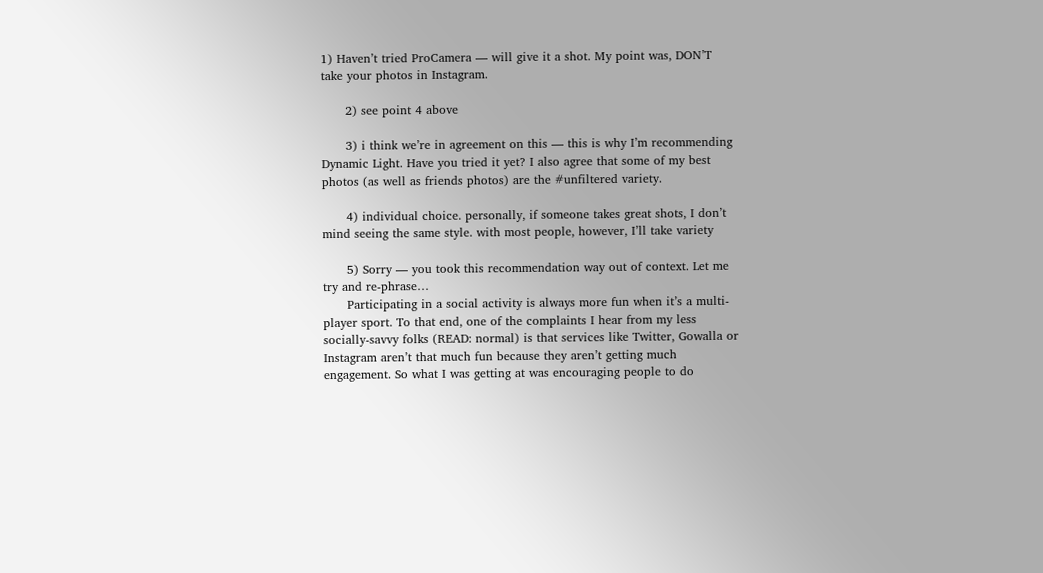1) Haven’t tried ProCamera — will give it a shot. My point was, DON’T take your photos in Instagram.

      2) see point 4 above

      3) i think we’re in agreement on this — this is why I’m recommending Dynamic Light. Have you tried it yet? I also agree that some of my best photos (as well as friends photos) are the #unfiltered variety.

      4) individual choice. personally, if someone takes great shots, I don’t mind seeing the same style. with most people, however, I’ll take variety

      5) Sorry — you took this recommendation way out of context. Let me try and re-phrase…
      Participating in a social activity is always more fun when it’s a multi-player sport. To that end, one of the complaints I hear from my less socially-savvy folks (READ: normal) is that services like Twitter, Gowalla or Instagram aren’t that much fun because they aren’t getting much engagement. So what I was getting at was encouraging people to do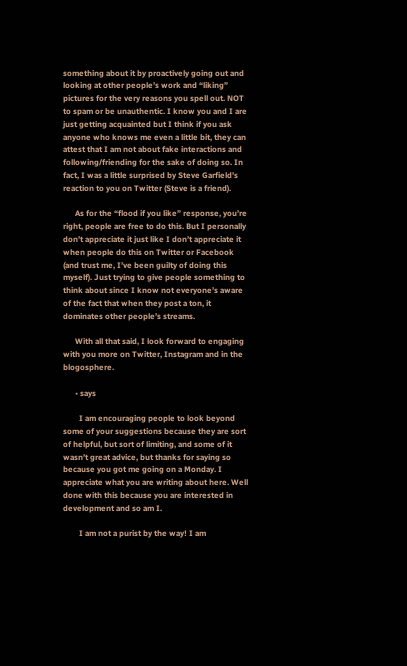something about it by proactively going out and looking at other people’s work and “liking” pictures for the very reasons you spell out. NOT to spam or be unauthentic. I know you and I are just getting acquainted but I think if you ask anyone who knows me even a little bit, they can attest that I am not about fake interactions and following/friending for the sake of doing so. In fact, I was a little surprised by Steve Garfield’s reaction to you on Twitter (Steve is a friend).

      As for the “flood if you like” response, you’re right, people are free to do this. But I personally don’t appreciate it just like I don’t appreciate it when people do this on Twitter or Facebook (and trust me, I’ve been guilty of doing this myself). Just trying to give people something to think about since I know not everyone’s aware of the fact that when they post a ton, it dominates other people’s streams.

      With all that said, I look forward to engaging with you more on Twitter, Instagram and in the blogosphere.

      • says

        I am encouraging people to look beyond some of your suggestions because they are sort of helpful, but sort of limiting, and some of it wasn’t great advice, but thanks for saying so because you got me going on a Monday. I appreciate what you are writing about here. Well done with this because you are interested in development and so am I.

        I am not a purist by the way! I am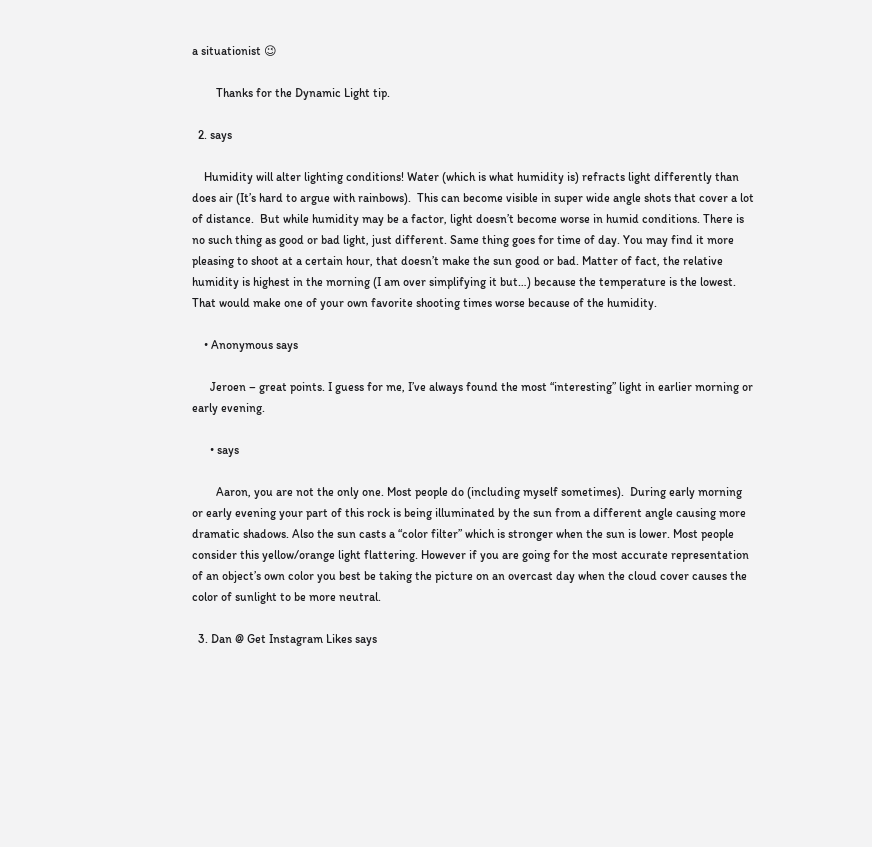a situationist 😉

        Thanks for the Dynamic Light tip.

  2. says

    Humidity will alter lighting conditions! Water (which is what humidity is) refracts light differently than does air (It’s hard to argue with rainbows).  This can become visible in super wide angle shots that cover a lot of distance.  But while humidity may be a factor, light doesn’t become worse in humid conditions. There is no such thing as good or bad light, just different. Same thing goes for time of day. You may find it more pleasing to shoot at a certain hour, that doesn’t make the sun good or bad. Matter of fact, the relative humidity is highest in the morning (I am over simplifying it but…) because the temperature is the lowest. That would make one of your own favorite shooting times worse because of the humidity.

    • Anonymous says

      Jeroen – great points. I guess for me, I’ve always found the most “interesting” light in earlier morning or early evening.

      • says

        Aaron, you are not the only one. Most people do (including myself sometimes).  During early morning or early evening your part of this rock is being illuminated by the sun from a different angle causing more dramatic shadows. Also the sun casts a “color filter” which is stronger when the sun is lower. Most people consider this yellow/orange light flattering. However if you are going for the most accurate representation of an object’s own color you best be taking the picture on an overcast day when the cloud cover causes the color of sunlight to be more neutral.

  3. Dan @ Get Instagram Likes says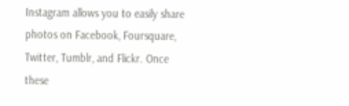Instagram allows you to easily share photos on Facebook, Foursquare, Twitter, Tumblr, and Flickr. Once these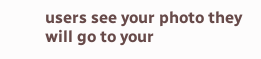users see your photo they will go to your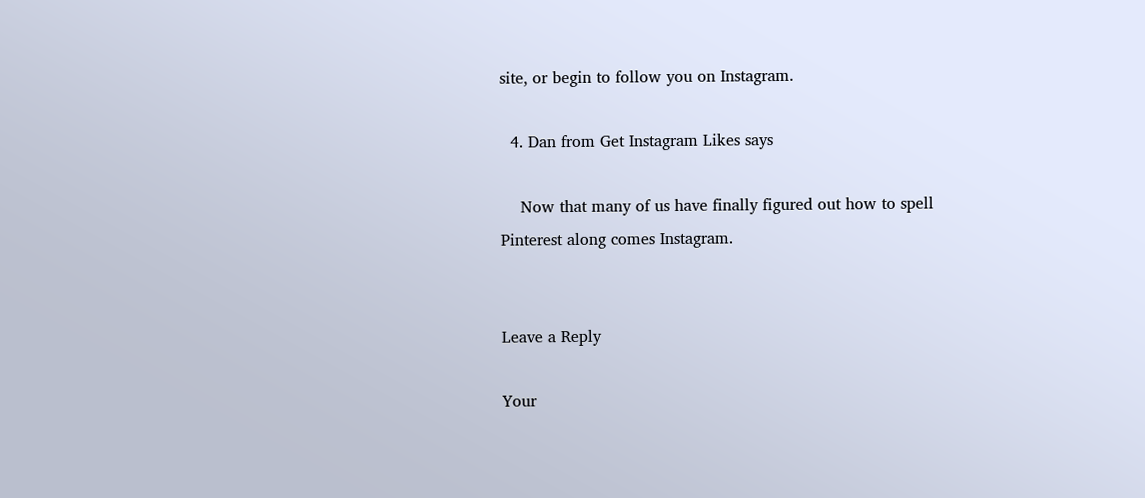site, or begin to follow you on Instagram.

  4. Dan from Get Instagram Likes says

    Now that many of us have finally figured out how to spell Pinterest along comes Instagram.


Leave a Reply

Your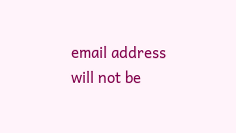email address will not be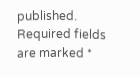published. Required fields are marked *